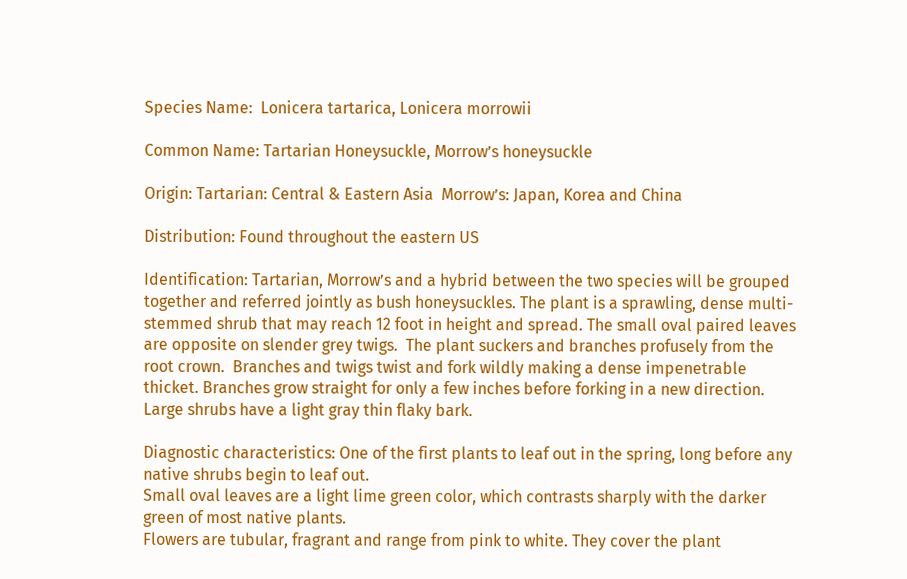Species Name:  Lonicera tartarica, Lonicera morrowii

Common Name: Tartarian Honeysuckle, Morrow’s honeysuckle

Origin: Tartarian: Central & Eastern Asia  Morrow’s: Japan, Korea and China

Distribution: Found throughout the eastern US

Identification: Tartarian, Morrow’s and a hybrid between the two species will be grouped together and referred jointly as bush honeysuckles. The plant is a sprawling, dense multi-stemmed shrub that may reach 12 foot in height and spread. The small oval paired leaves are opposite on slender grey twigs.  The plant suckers and branches profusely from the root crown.  Branches and twigs twist and fork wildly making a dense impenetrable thicket. Branches grow straight for only a few inches before forking in a new direction. Large shrubs have a light gray thin flaky bark.

Diagnostic characteristics: One of the first plants to leaf out in the spring, long before any native shrubs begin to leaf out.
Small oval leaves are a light lime green color, which contrasts sharply with the darker green of most native plants.
Flowers are tubular, fragrant and range from pink to white. They cover the plant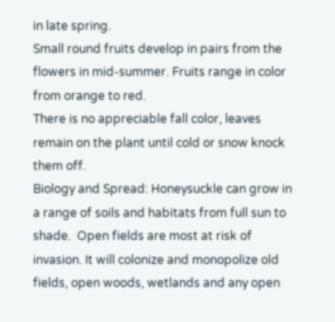in late spring.
Small round fruits develop in pairs from the flowers in mid-summer. Fruits range in color from orange to red.
There is no appreciable fall color, leaves remain on the plant until cold or snow knock them off.
Biology and Spread: Honeysuckle can grow in a range of soils and habitats from full sun to shade.  Open fields are most at risk of invasion. It will colonize and monopolize old fields, open woods, wetlands and any open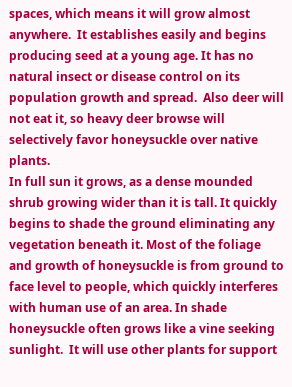spaces, which means it will grow almost anywhere.  It establishes easily and begins producing seed at a young age. It has no natural insect or disease control on its population growth and spread.  Also deer will not eat it, so heavy deer browse will selectively favor honeysuckle over native plants.
In full sun it grows, as a dense mounded shrub growing wider than it is tall. It quickly begins to shade the ground eliminating any vegetation beneath it. Most of the foliage and growth of honeysuckle is from ground to face level to people, which quickly interferes with human use of an area. In shade honeysuckle often grows like a vine seeking sunlight.  It will use other plants for support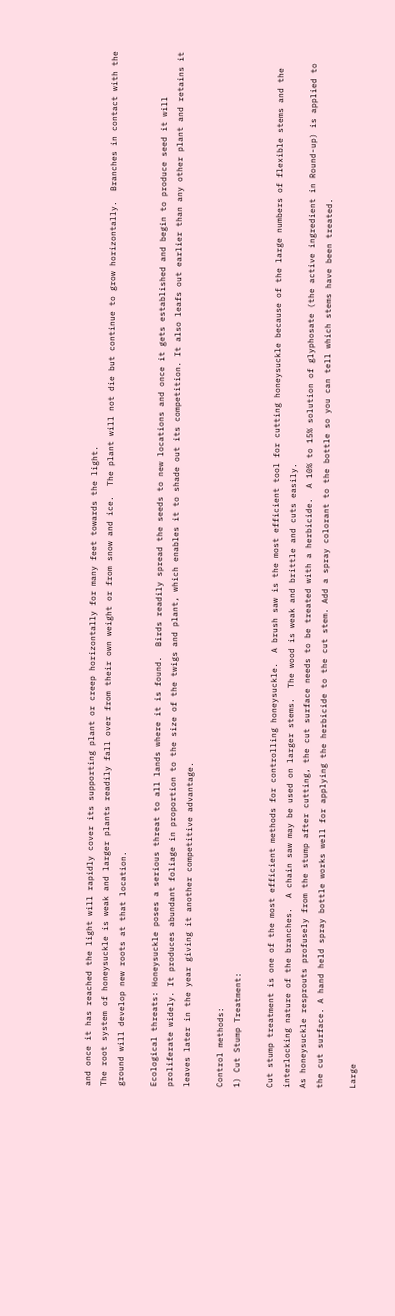and once it has reached the light will rapidly cover its supporting plant or creep horizontally for many feet towards the light.
The root system of honeysuckle is weak and larger plants readily fall over from their own weight or from snow and ice.  The plant will not die but continue to grow horizontally.  Branches in contact with the ground will develop new roots at that location.

Ecological threats: Honeysuckle poses a serious threat to all lands where it is found.  Birds readily spread the seeds to new locations and once it gets established and begin to produce seed it will proliferate widely. It produces abundant foliage in proportion to the size of the twigs and plant, which enables it to shade out its competition. It also leafs out earlier than any other plant and retains it leaves later in the year giving it another competitive advantage.

Control methods:
1) Cut Stump Treatment:

Cut stump treatment is one of the most efficient methods for controlling honeysuckle.  A brush saw is the most efficient tool for cutting honeysuckle because of the large numbers of flexible stems and the interlocking nature of the branches.  A chain saw may be used on larger stems.  The wood is weak and brittle and cuts easily.
As honeysuckle resprouts profusely from the stump after cutting, the cut surface needs to be treated with a herbicide.  A 10% to 15% solution of glyphosate (the active ingredient in Round-up) is applied to the cut surface. A hand held spray bottle works well for applying the herbicide to the cut stem. Add a spray colorant to the bottle so you can tell which stems have been treated.

Large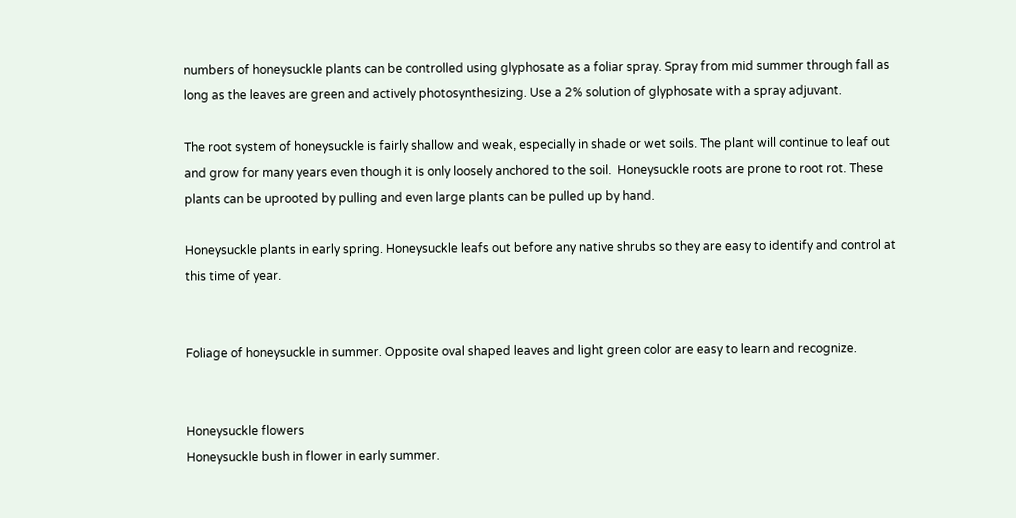numbers of honeysuckle plants can be controlled using glyphosate as a foliar spray. Spray from mid summer through fall as long as the leaves are green and actively photosynthesizing. Use a 2% solution of glyphosate with a spray adjuvant.

The root system of honeysuckle is fairly shallow and weak, especially in shade or wet soils. The plant will continue to leaf out and grow for many years even though it is only loosely anchored to the soil.  Honeysuckle roots are prone to root rot. These plants can be uprooted by pulling and even large plants can be pulled up by hand.

Honeysuckle plants in early spring. Honeysuckle leafs out before any native shrubs so they are easy to identify and control at this time of year.


Foliage of honeysuckle in summer. Opposite oval shaped leaves and light green color are easy to learn and recognize.


Honeysuckle flowers
Honeysuckle bush in flower in early summer.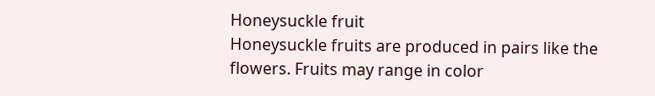Honeysuckle fruit
Honeysuckle fruits are produced in pairs like the flowers. Fruits may range in color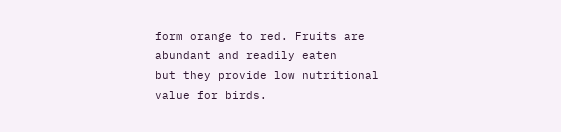form orange to red. Fruits are abundant and readily eaten
but they provide low nutritional value for birds.